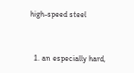high-speed steel


  1. an especially hard,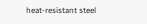heat-resistant steel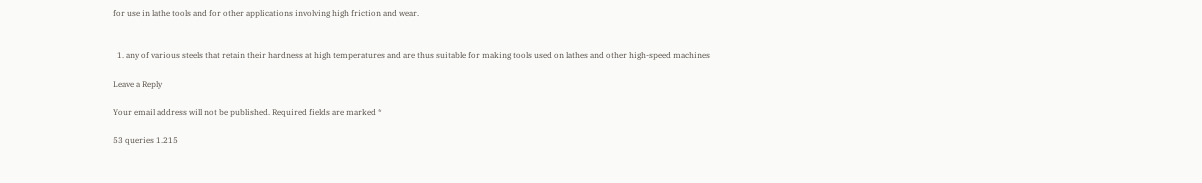for use in lathe tools and for other applications involving high friction and wear.


  1. any of various steels that retain their hardness at high temperatures and are thus suitable for making tools used on lathes and other high-speed machines

Leave a Reply

Your email address will not be published. Required fields are marked *

53 queries 1.215